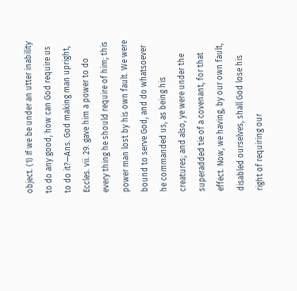object. (1) If we be under an utter inability to do any good, how can God require us to do it?—Ans. God making man upright, Eccles. vii. 29. gave him a power to do every thing he should require of him; this power man lost by his own fault. We were bound to serve God, and do whatsoever he commanded us, as being his creatures; and also, ye were under the superadded tie of a covenant, for that effect. Now, we having, by our own fault, disabled ourselves, shall God lose his right of requiring our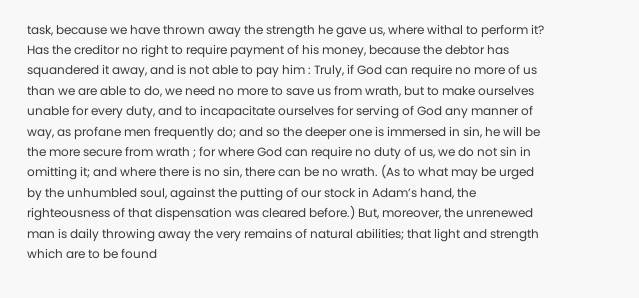task, because we have thrown away the strength he gave us, where withal to perform it? Has the creditor no right to require payment of his money, because the debtor has squandered it away, and is not able to pay him : Truly, if God can require no more of us than we are able to do, we need no more to save us from wrath, but to make ourselves unable for every duty, and to incapacitate ourselves for serving of God any manner of way, as profane men frequently do; and so the deeper one is immersed in sin, he will be the more secure from wrath ; for where God can require no duty of us, we do not sin in omitting it; and where there is no sin, there can be no wrath. (As to what may be urged by the unhumbled soul, against the putting of our stock in Adam’s hand, the righteousness of that dispensation was cleared before.) But, moreover, the unrenewed man is daily throwing away the very remains of natural abilities; that light and strength which are to be found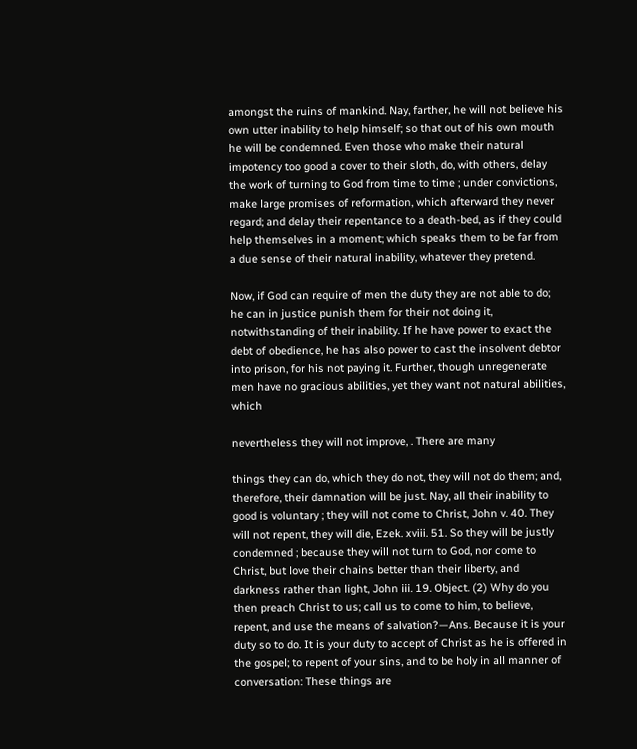amongst the ruins of mankind. Nay, farther, he will not believe his own utter inability to help himself; so that out of his own mouth he will be condemned. Even those who make their natural impotency too good a cover to their sloth, do, with others, delay the work of turning to God from time to time ; under convictions, make large promises of reformation, which afterward they never regard; and delay their repentance to a death-bed, as if they could help themselves in a moment; which speaks them to be far from a due sense of their natural inability, whatever they pretend.

Now, if God can require of men the duty they are not able to do; he can in justice punish them for their not doing it, notwithstanding of their inability. If he have power to exact the debt of obedience, he has also power to cast the insolvent debtor into prison, for his not paying it. Further, though unregenerate men have no gracious abilities, yet they want not natural abilities, which

nevertheless they will not improve, . There are many

things they can do, which they do not, they will not do them; and, therefore, their damnation will be just. Nay, all their inability to good is voluntary ; they will not come to Christ, John v. 40. They will not repent, they will die, Ezek. xviii. 51. So they will be justly condemned ; because they will not turn to God, nor come to Christ, but love their chains better than their liberty, and darkness rather than light, John iii. 19. Object. (2) Why do you then preach Christ to us; call us to come to him, to believe, repent, and use the means of salvation?—Ans. Because it is your duty so to do. It is your duty to accept of Christ as he is offered in the gospel; to repent of your sins, and to be holy in all manner of conversation: These things are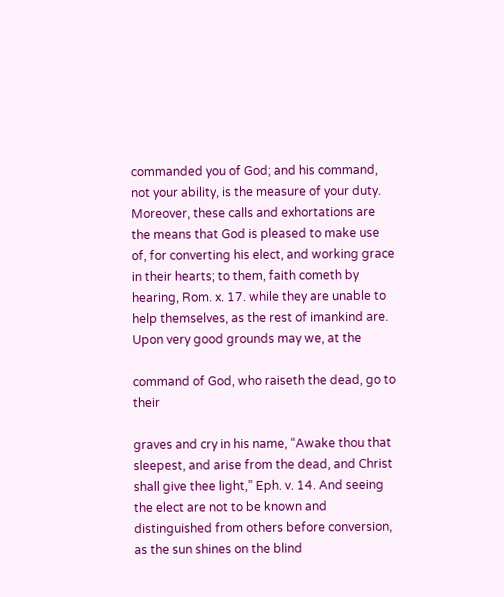commanded you of God; and his command, not your ability, is the measure of your duty. Moreover, these calls and exhortations are the means that God is pleased to make use of, for converting his elect, and working grace in their hearts; to them, faith cometh by hearing, Rom. x. 17. while they are unable to help themselves, as the rest of imankind are. Upon very good grounds may we, at the

command of God, who raiseth the dead, go to their

graves and cry in his name, “Awake thou that sleepest, and arise from the dead, and Christ shall give thee light,” Eph. v. 14. And seeing the elect are not to be known and distinguished from others before conversion, as the sun shines on the blind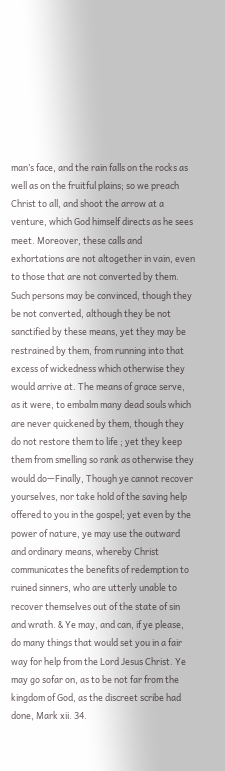man’s face, and the rain falls on the rocks as well as on the fruitful plains; so we preach Christ to all, and shoot the arrow at a venture, which God himself directs as he sees meet. Moreover, these calls and exhortations are not altogether in vain, even to those that are not converted by them. Such persons may be convinced, though they be not converted, although they be not sanctified by these means, yet they may be restrained by them, from running into that excess of wickedness which otherwise they would arrive at. The means of grace serve, as it were, to embalm many dead souls which are never quickened by them, though they do not restore them to life ; yet they keep them from smelling so rank as otherwise they would do—Finally, Though ye cannot recover yourselves, nor take hold of the saving help offered to you in the gospel; yet even by the power of nature, ye may use the outward and ordinary means, whereby Christ communicates the benefits of redemption to ruined sinners, who are utterly unable to recover themselves out of the state of sin and wrath. & Ye may, and can, if ye please, do many things that would set you in a fair way for help from the Lord Jesus Christ. Ye may go sofar on, as to be not far from the kingdom of God, as the discreet scribe had done, Mark xii. 34.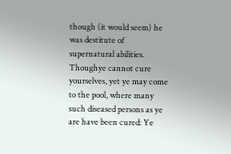though (it would seem) he was destitute of supernatural abilities. Thoughye cannot cure yourselves, yet ye may come to the pool, where many such diseased persons as ye are have been cured: Ye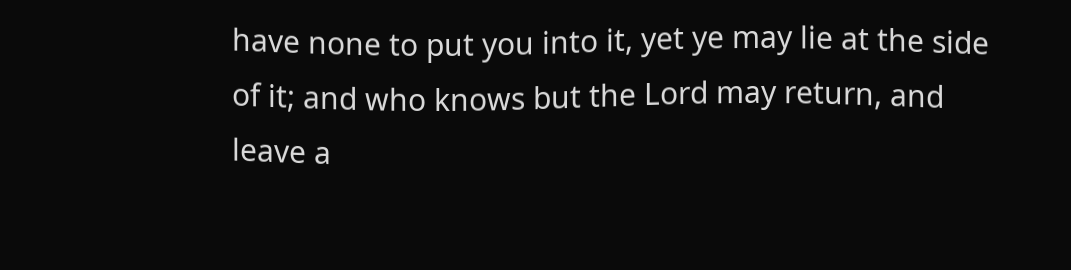have none to put you into it, yet ye may lie at the side of it; and who knows but the Lord may return, and leave a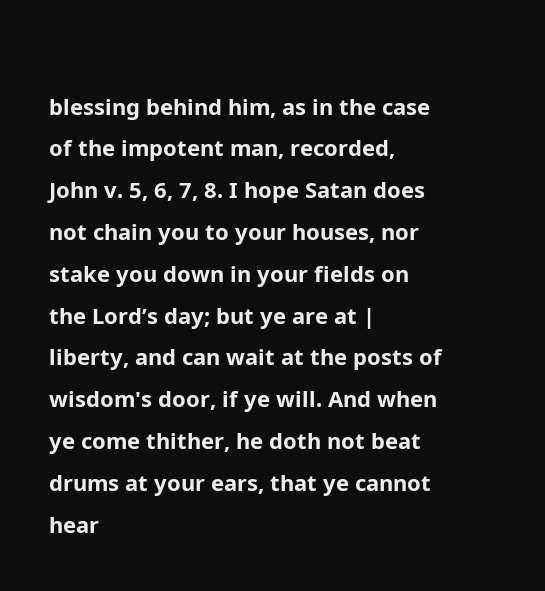blessing behind him, as in the case of the impotent man, recorded, John v. 5, 6, 7, 8. I hope Satan does not chain you to your houses, nor stake you down in your fields on the Lord’s day; but ye are at | liberty, and can wait at the posts of wisdom's door, if ye will. And when ye come thither, he doth not beat drums at your ears, that ye cannot hear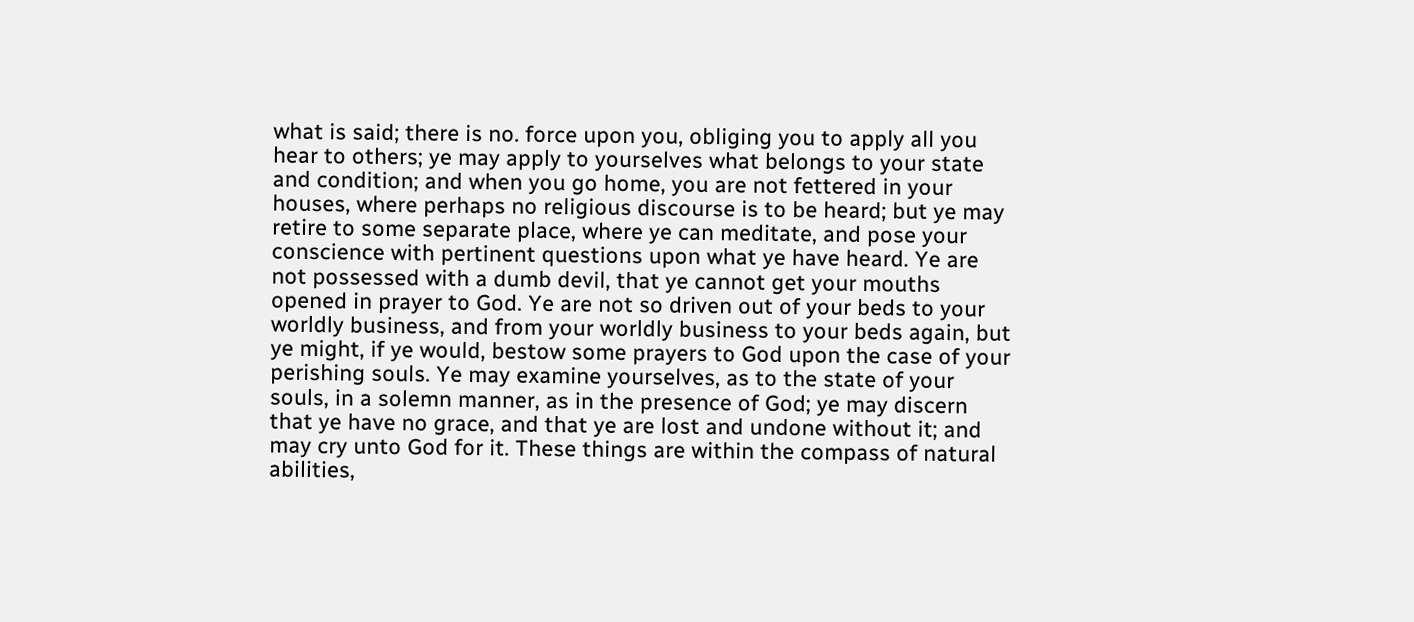what is said; there is no. force upon you, obliging you to apply all you hear to others; ye may apply to yourselves what belongs to your state and condition; and when you go home, you are not fettered in your houses, where perhaps no religious discourse is to be heard; but ye may retire to some separate place, where ye can meditate, and pose your conscience with pertinent questions upon what ye have heard. Ye are not possessed with a dumb devil, that ye cannot get your mouths opened in prayer to God. Ye are not so driven out of your beds to your worldly business, and from your worldly business to your beds again, but ye might, if ye would, bestow some prayers to God upon the case of your perishing souls. Ye may examine yourselves, as to the state of your souls, in a solemn manner, as in the presence of God; ye may discern that ye have no grace, and that ye are lost and undone without it; and may cry unto God for it. These things are within the compass of natural abilities,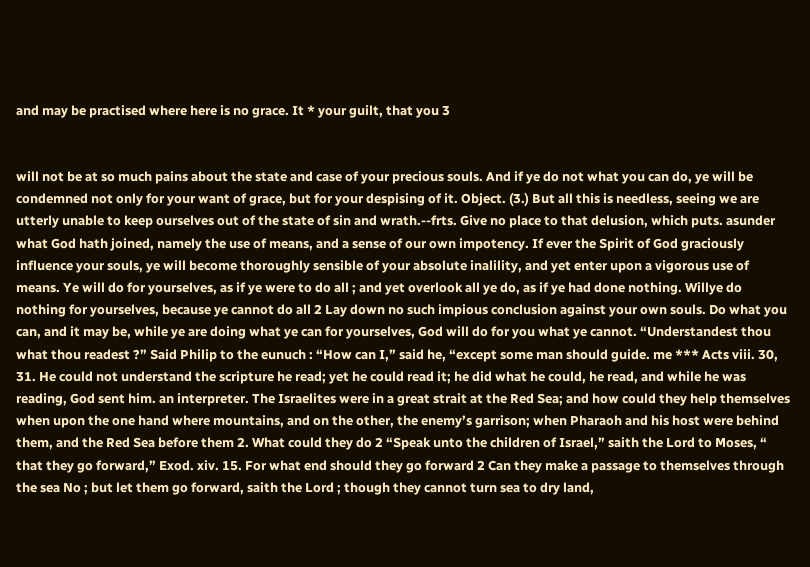and may be practised where here is no grace. It * your guilt, that you 3


will not be at so much pains about the state and case of your precious souls. And if ye do not what you can do, ye will be condemned not only for your want of grace, but for your despising of it. Object. (3.) But all this is needless, seeing we are utterly unable to keep ourselves out of the state of sin and wrath.--frts. Give no place to that delusion, which puts. asunder what God hath joined, namely the use of means, and a sense of our own impotency. If ever the Spirit of God graciously influence your souls, ye will become thoroughly sensible of your absolute inalility, and yet enter upon a vigorous use of means. Ye will do for yourselves, as if ye were to do all ; and yet overlook all ye do, as if ye had done nothing. Willye do nothing for yourselves, because ye cannot do all 2 Lay down no such impious conclusion against your own souls. Do what you can, and it may be, while ye are doing what ye can for yourselves, God will do for you what ye cannot. “Understandest thou what thou readest ?” Said Philip to the eunuch : “How can I,” said he, “except some man should guide. me *** Acts viii. 30, 31. He could not understand the scripture he read; yet he could read it; he did what he could, he read, and while he was reading, God sent him. an interpreter. The Israelites were in a great strait at the Red Sea; and how could they help themselves when upon the one hand where mountains, and on the other, the enemy’s garrison; when Pharaoh and his host were behind them, and the Red Sea before them 2. What could they do 2 “Speak unto the children of Israel,” saith the Lord to Moses, “ that they go forward,” Exod. xiv. 15. For what end should they go forward 2 Can they make a passage to themselves through the sea No ; but let them go forward, saith the Lord ; though they cannot turn sea to dry land,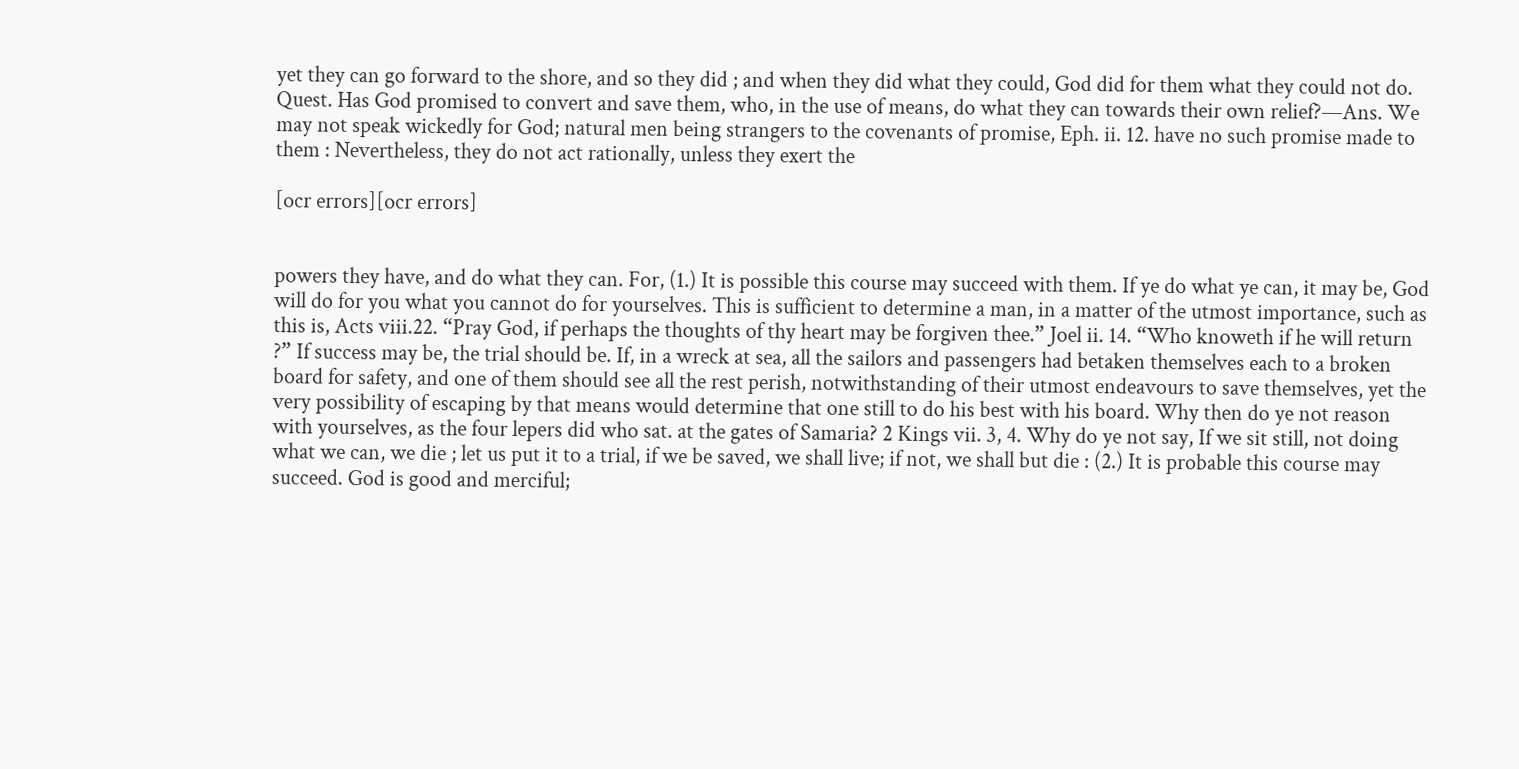yet they can go forward to the shore, and so they did ; and when they did what they could, God did for them what they could not do. Quest. Has God promised to convert and save them, who, in the use of means, do what they can towards their own relief?—Ans. We may not speak wickedly for God; natural men being strangers to the covenants of promise, Eph. ii. 12. have no such promise made to them : Nevertheless, they do not act rationally, unless they exert the

[ocr errors][ocr errors]


powers they have, and do what they can. For, (1.) It is possible this course may succeed with them. If ye do what ye can, it may be, God will do for you what you cannot do for yourselves. This is sufficient to determine a man, in a matter of the utmost importance, such as this is, Acts viii.22. “Pray God, if perhaps the thoughts of thy heart may be forgiven thee.” Joel ii. 14. “Who knoweth if he will return ?” If success may be, the trial should be. If, in a wreck at sea, all the sailors and passengers had betaken themselves each to a broken board for safety, and one of them should see all the rest perish, notwithstanding of their utmost endeavours to save themselves, yet the very possibility of escaping by that means would determine that one still to do his best with his board. Why then do ye not reason with yourselves, as the four lepers did who sat. at the gates of Samaria? 2 Kings vii. 3, 4. Why do ye not say, If we sit still, not doing what we can, we die ; let us put it to a trial, if we be saved, we shall live; if not, we shall but die : (2.) It is probable this course may succeed. God is good and merciful;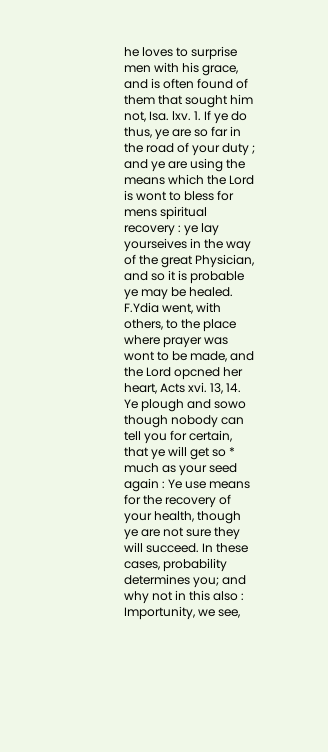he loves to surprise men with his grace, and is often found of them that sought him not, Isa. lxv. 1. If ye do thus, ye are so far in the road of your duty ; and ye are using the means which the Lord is wont to bless for mens spiritual recovery : ye lay yourseives in the way of the great Physician, and so it is probable ye may be healed. F.Ydia went, with others, to the place where prayer was wont to be made, and the Lord opcned her heart, Acts xvi. 13, 14. Ye plough and sowo though nobody can tell you for certain, that ye will get so * much as your seed again : Ye use means for the recovery of your health, though ye are not sure they will succeed. In these cases, probability determines you; and why not in this also : Importunity, we see,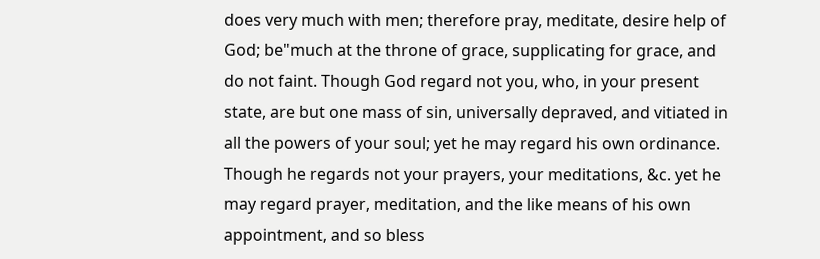does very much with men; therefore pray, meditate, desire help of God; be"much at the throne of grace, supplicating for grace, and do not faint. Though God regard not you, who, in your present state, are but one mass of sin, universally depraved, and vitiated in all the powers of your soul; yet he may regard his own ordinance. Though he regards not your prayers, your meditations, &c. yet he may regard prayer, meditation, and the like means of his own appointment, and so bless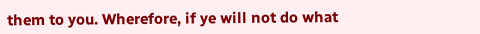them to you. Wherefore, if ye will not do what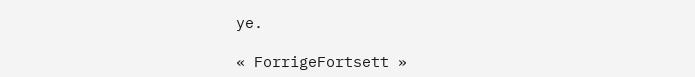ye.

« ForrigeFortsett »